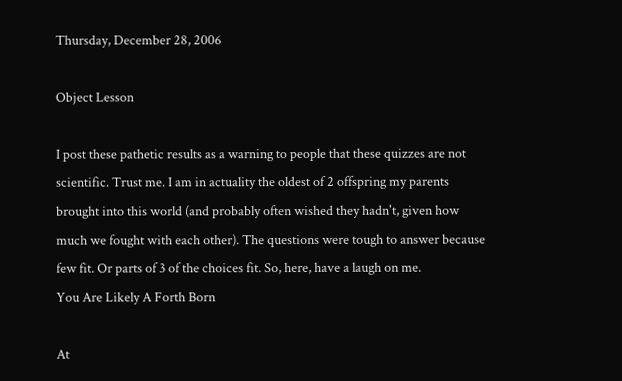Thursday, December 28, 2006

Object Lesson

I post these pathetic results as a warning to people that these quizzes are not scientific. Trust me. I am in actuality the oldest of 2 offspring my parents brought into this world (and probably often wished they hadn't, given how much we fought with each other). The questions were tough to answer because few fit. Or parts of 3 of the choices fit. So, here, have a laugh on me.
You Are Likely A Forth Born

At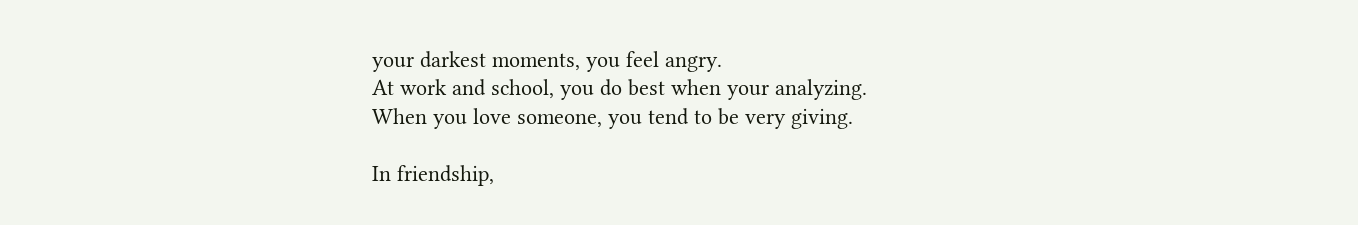your darkest moments, you feel angry.
At work and school, you do best when your analyzing.
When you love someone, you tend to be very giving.

In friendship,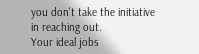you don't take the initiative in reaching out.
Your ideal jobs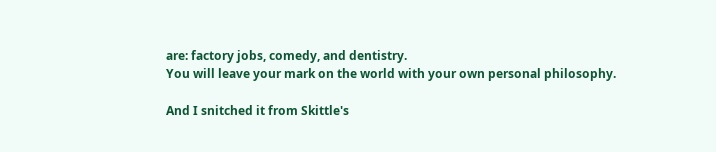are: factory jobs, comedy, and dentistry.
You will leave your mark on the world with your own personal philosophy.

And I snitched it from Skittle's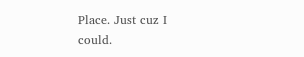Place. Just cuz I could.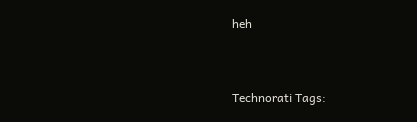heh


Technorati Tags: